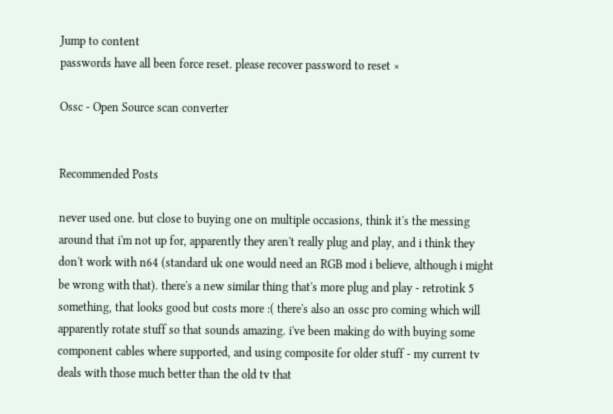Jump to content
passwords have all been force reset. please recover password to reset ×

Ossc - Open Source scan converter


Recommended Posts

never used one. but close to buying one on multiple occasions, think it's the messing around that i'm not up for, apparently they aren't really plug and play, and i think they don't work with n64 (standard uk one would need an RGB mod i believe, although i might be wrong with that). there's a new similar thing that's more plug and play - retrotink 5 something, that looks good but costs more :( there's also an ossc pro coming which will apparently rotate stuff so that sounds amazing. i've been making do with buying some component cables where supported, and using composite for older stuff - my current tv deals with those much better than the old tv that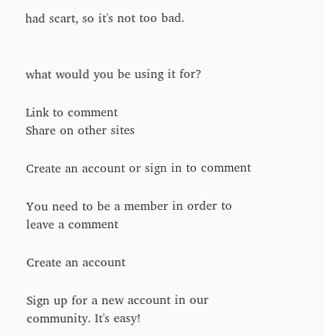had scart, so it's not too bad.


what would you be using it for?

Link to comment
Share on other sites

Create an account or sign in to comment

You need to be a member in order to leave a comment

Create an account

Sign up for a new account in our community. It's easy!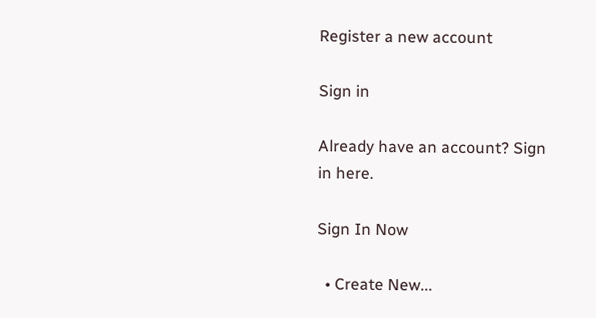Register a new account

Sign in

Already have an account? Sign in here.

Sign In Now

  • Create New...